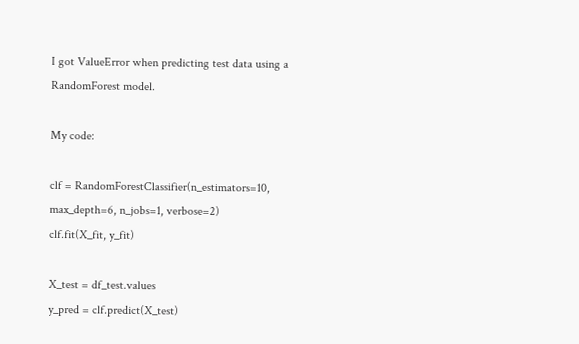I got ValueError when predicting test data using a RandomForest model.

My code:

clf = RandomForestClassifier(n_estimators=10, max_depth=6, n_jobs=1, verbose=2)
clf.fit(X_fit, y_fit)

X_test = df_test.values
y_pred = clf.predict(X_test)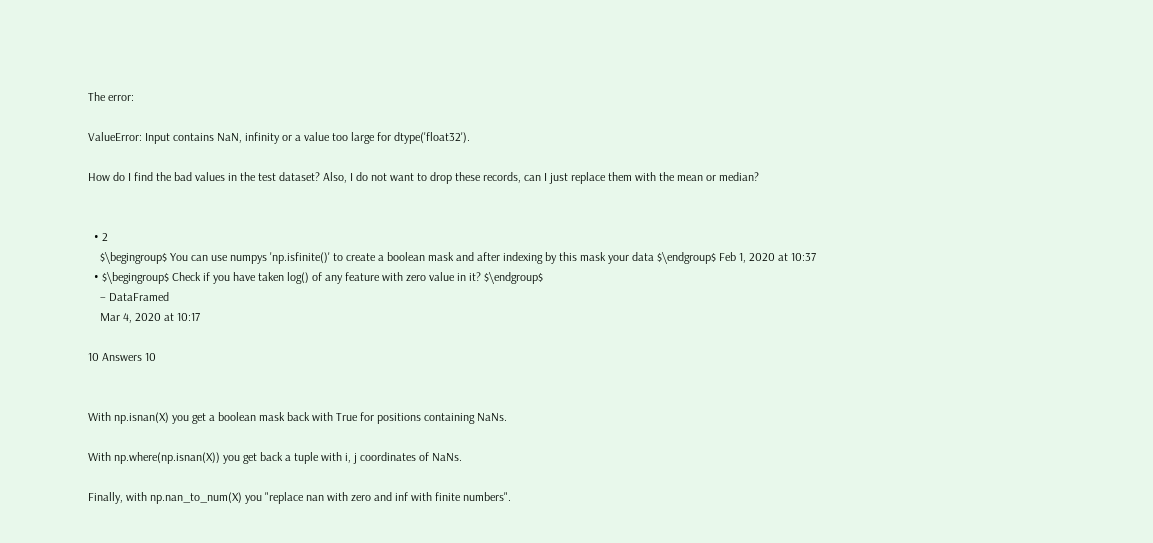The error:

ValueError: Input contains NaN, infinity or a value too large for dtype('float32').

How do I find the bad values in the test dataset? Also, I do not want to drop these records, can I just replace them with the mean or median?


  • 2
    $\begingroup$ You can use numpys 'np.isfinite()' to create a boolean mask and after indexing by this mask your data $\endgroup$ Feb 1, 2020 at 10:37
  • $\begingroup$ Check if you have taken log() of any feature with zero value in it? $\endgroup$
    – DataFramed
    Mar 4, 2020 at 10:17

10 Answers 10


With np.isnan(X) you get a boolean mask back with True for positions containing NaNs.

With np.where(np.isnan(X)) you get back a tuple with i, j coordinates of NaNs.

Finally, with np.nan_to_num(X) you "replace nan with zero and inf with finite numbers".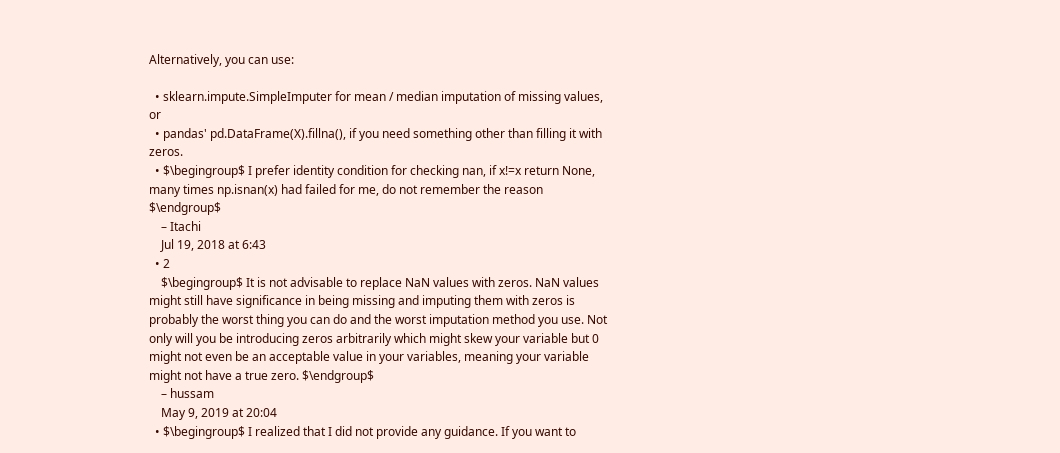Alternatively, you can use:

  • sklearn.impute.SimpleImputer for mean / median imputation of missing values, or
  • pandas' pd.DataFrame(X).fillna(), if you need something other than filling it with zeros.
  • $\begingroup$ I prefer identity condition for checking nan, if x!=x return None, many times np.isnan(x) had failed for me, do not remember the reason $\endgroup$
    – Itachi
    Jul 19, 2018 at 6:43
  • 2
    $\begingroup$ It is not advisable to replace NaN values with zeros. NaN values might still have significance in being missing and imputing them with zeros is probably the worst thing you can do and the worst imputation method you use. Not only will you be introducing zeros arbitrarily which might skew your variable but 0 might not even be an acceptable value in your variables, meaning your variable might not have a true zero. $\endgroup$
    – hussam
    May 9, 2019 at 20:04
  • $\begingroup$ I realized that I did not provide any guidance. If you want to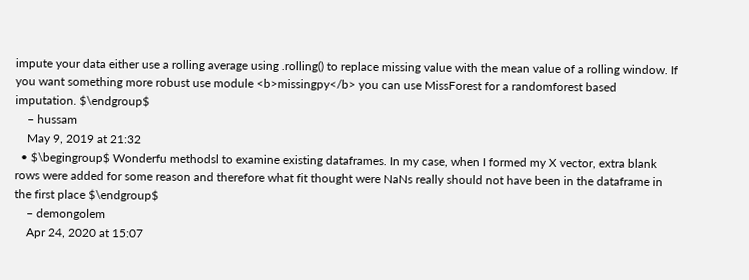impute your data either use a rolling average using .rolling() to replace missing value with the mean value of a rolling window. If you want something more robust use module <b>missingpy</b> you can use MissForest for a randomforest based imputation. $\endgroup$
    – hussam
    May 9, 2019 at 21:32
  • $\begingroup$ Wonderfu methodsl to examine existing dataframes. In my case, when I formed my X vector, extra blank rows were added for some reason and therefore what fit thought were NaNs really should not have been in the dataframe in the first place $\endgroup$
    – demongolem
    Apr 24, 2020 at 15:07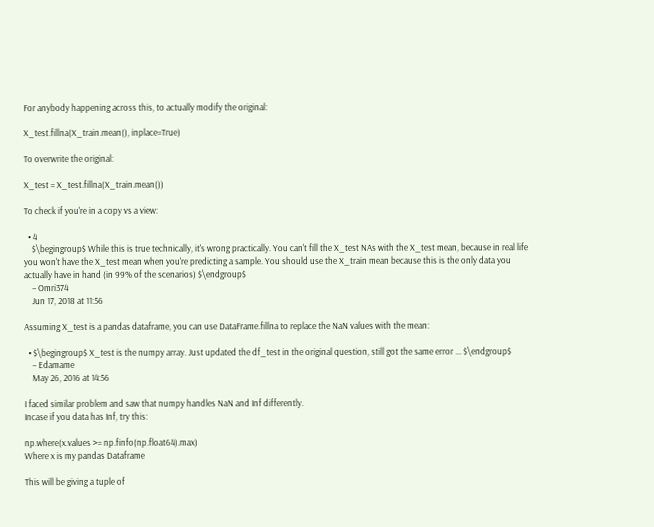For anybody happening across this, to actually modify the original:

X_test.fillna(X_train.mean(), inplace=True)

To overwrite the original:

X_test = X_test.fillna(X_train.mean())

To check if you're in a copy vs a view:

  • 4
    $\begingroup$ While this is true technically, it's wrong practically. You can't fill the X_test NAs with the X_test mean, because in real life you won't have the X_test mean when you're predicting a sample. You should use the X_train mean because this is the only data you actually have in hand (in 99% of the scenarios) $\endgroup$
    – Omri374
    Jun 17, 2018 at 11:56

Assuming X_test is a pandas dataframe, you can use DataFrame.fillna to replace the NaN values with the mean:

  • $\begingroup$ X_test is the numpy array. Just updated the df_test in the original question, still got the same error ... $\endgroup$
    – Edamame
    May 26, 2016 at 14:56

I faced similar problem and saw that numpy handles NaN and Inf differently.
Incase if you data has Inf, try this:

np.where(x.values >= np.finfo(np.float64).max)
Where x is my pandas Dataframe

This will be giving a tuple of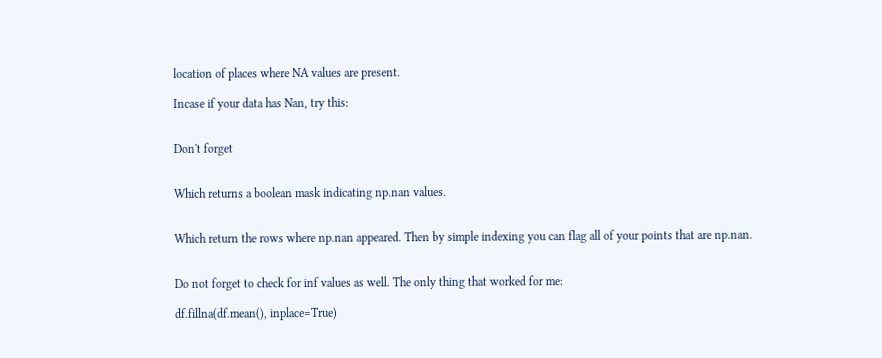location of places where NA values are present.

Incase if your data has Nan, try this:


Don't forget


Which returns a boolean mask indicating np.nan values.


Which return the rows where np.nan appeared. Then by simple indexing you can flag all of your points that are np.nan.


Do not forget to check for inf values as well. The only thing that worked for me:

df.fillna(df.mean(), inplace=True)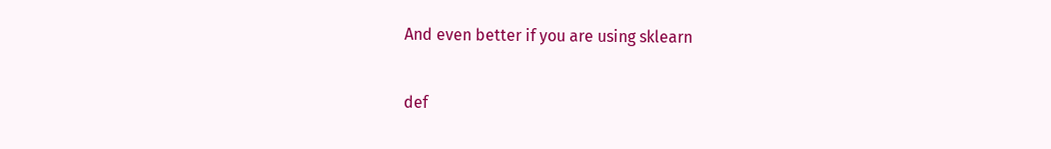And even better if you are using sklearn

def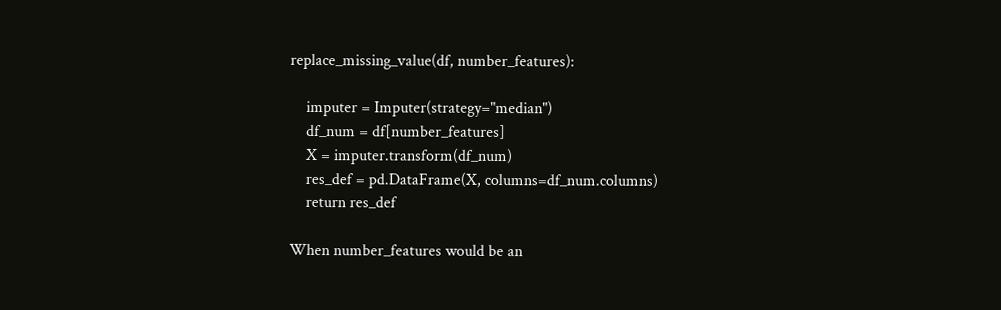replace_missing_value(df, number_features):

    imputer = Imputer(strategy="median")
    df_num = df[number_features]
    X = imputer.transform(df_num)
    res_def = pd.DataFrame(X, columns=df_num.columns)
    return res_def

When number_features would be an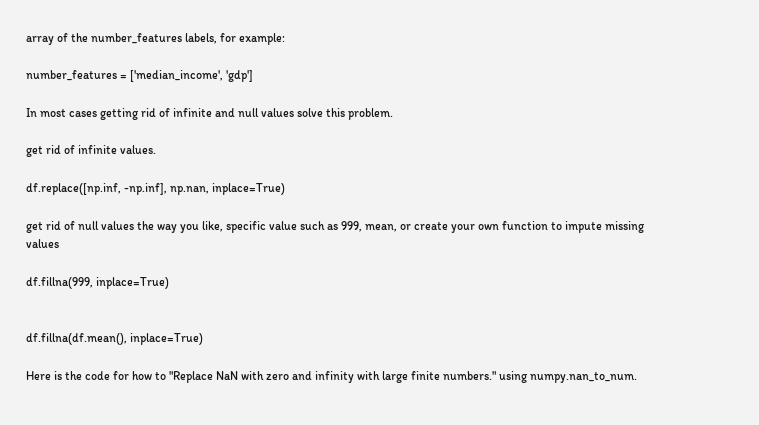array of the number_features labels, for example:

number_features = ['median_income', 'gdp']

In most cases getting rid of infinite and null values solve this problem.

get rid of infinite values.

df.replace([np.inf, -np.inf], np.nan, inplace=True)

get rid of null values the way you like, specific value such as 999, mean, or create your own function to impute missing values

df.fillna(999, inplace=True)


df.fillna(df.mean(), inplace=True)

Here is the code for how to "Replace NaN with zero and infinity with large finite numbers." using numpy.nan_to_num.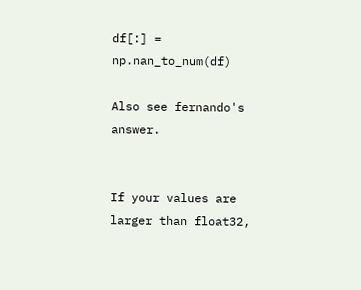df[:] = np.nan_to_num(df)

Also see fernando's answer.


If your values are larger than float32,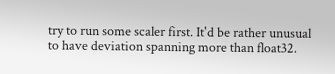try to run some scaler first. It'd be rather unusual to have deviation spanning more than float32.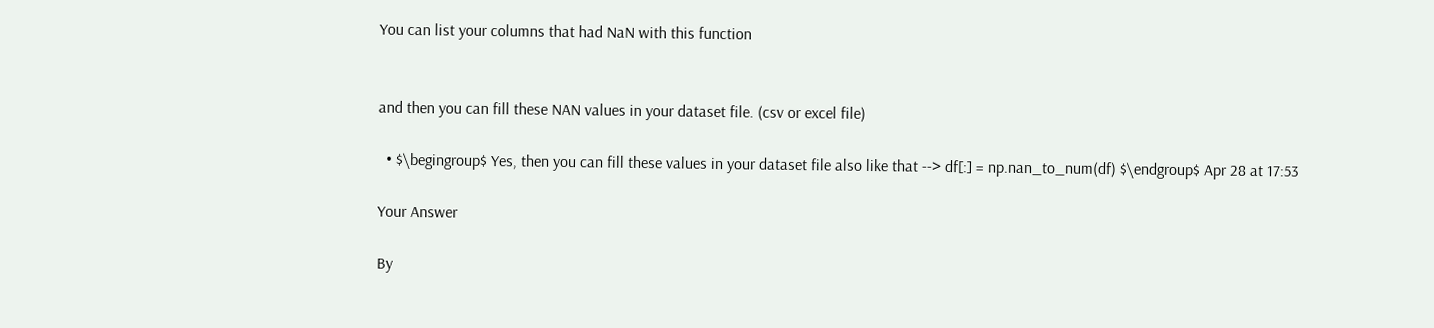You can list your columns that had NaN with this function


and then you can fill these NAN values in your dataset file. (csv or excel file)

  • $\begingroup$ Yes, then you can fill these values in your dataset file also like that --> df[:] = np.nan_to_num(df) $\endgroup$ Apr 28 at 17:53

Your Answer

By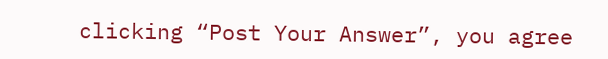clicking “Post Your Answer”, you agree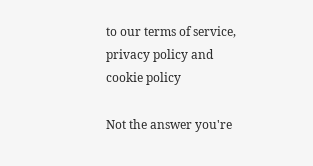to our terms of service, privacy policy and cookie policy

Not the answer you're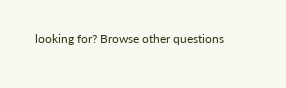looking for? Browse other questions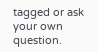tagged or ask your own question.